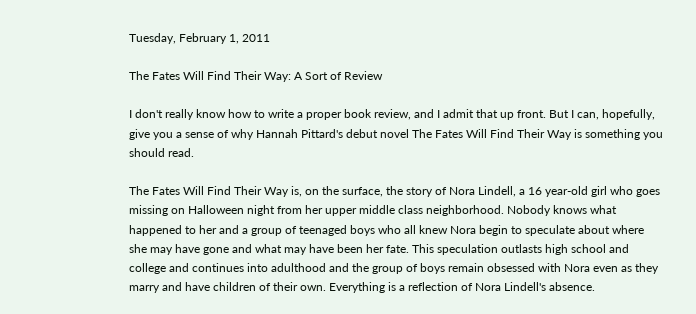Tuesday, February 1, 2011

The Fates Will Find Their Way: A Sort of Review

I don't really know how to write a proper book review, and I admit that up front. But I can, hopefully, give you a sense of why Hannah Pittard's debut novel The Fates Will Find Their Way is something you should read.

The Fates Will Find Their Way is, on the surface, the story of Nora Lindell, a 16 year-old girl who goes missing on Halloween night from her upper middle class neighborhood. Nobody knows what happened to her and a group of teenaged boys who all knew Nora begin to speculate about where she may have gone and what may have been her fate. This speculation outlasts high school and college and continues into adulthood and the group of boys remain obsessed with Nora even as they marry and have children of their own. Everything is a reflection of Nora Lindell's absence.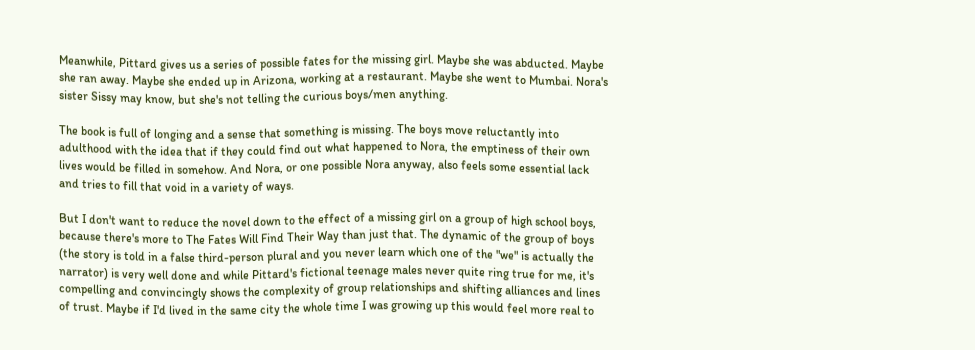Meanwhile, Pittard gives us a series of possible fates for the missing girl. Maybe she was abducted. Maybe she ran away. Maybe she ended up in Arizona, working at a restaurant. Maybe she went to Mumbai. Nora's sister Sissy may know, but she's not telling the curious boys/men anything.

The book is full of longing and a sense that something is missing. The boys move reluctantly into adulthood with the idea that if they could find out what happened to Nora, the emptiness of their own lives would be filled in somehow. And Nora, or one possible Nora anyway, also feels some essential lack and tries to fill that void in a variety of ways.

But I don't want to reduce the novel down to the effect of a missing girl on a group of high school boys, because there's more to The Fates Will Find Their Way than just that. The dynamic of the group of boys (the story is told in a false third-person plural and you never learn which one of the "we" is actually the narrator) is very well done and while Pittard's fictional teenage males never quite ring true for me, it's compelling and convincingly shows the complexity of group relationships and shifting alliances and lines of trust. Maybe if I'd lived in the same city the whole time I was growing up this would feel more real to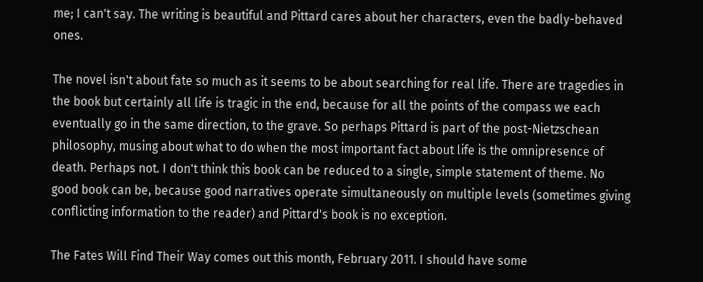me; I can't say. The writing is beautiful and Pittard cares about her characters, even the badly-behaved ones.

The novel isn't about fate so much as it seems to be about searching for real life. There are tragedies in the book but certainly all life is tragic in the end, because for all the points of the compass we each eventually go in the same direction, to the grave. So perhaps Pittard is part of the post-Nietzschean philosophy, musing about what to do when the most important fact about life is the omnipresence of death. Perhaps not. I don't think this book can be reduced to a single, simple statement of theme. No good book can be, because good narratives operate simultaneously on multiple levels (sometimes giving conflicting information to the reader) and Pittard's book is no exception.

The Fates Will Find Their Way comes out this month, February 2011. I should have some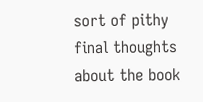sort of pithy final thoughts about the book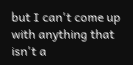but I can't come up with anything that isn't a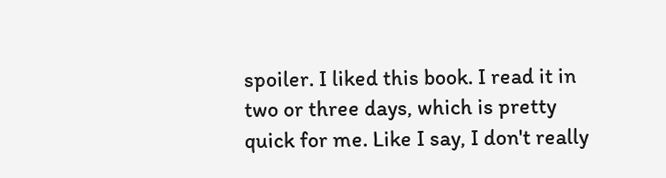spoiler. I liked this book. I read it in two or three days, which is pretty quick for me. Like I say, I don't really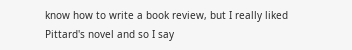know how to write a book review, but I really liked Pittard's novel and so I say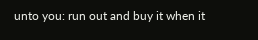unto you: run out and buy it when it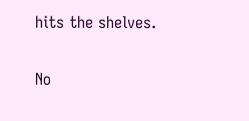hits the shelves.

No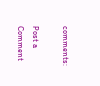comments:

Post a Comment